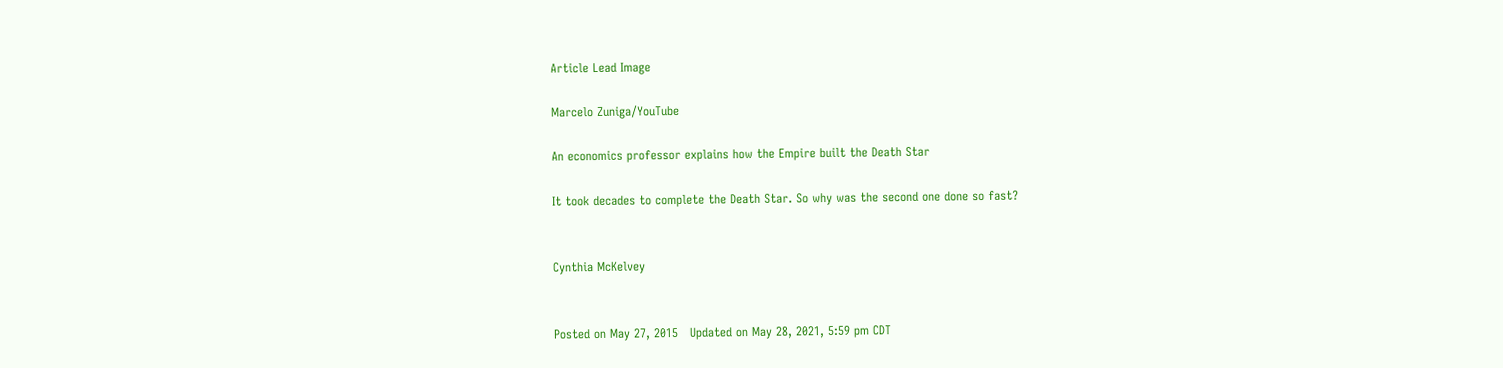Article Lead Image

Marcelo Zuniga/YouTube

An economics professor explains how the Empire built the Death Star

It took decades to complete the Death Star. So why was the second one done so fast?


Cynthia McKelvey


Posted on May 27, 2015   Updated on May 28, 2021, 5:59 pm CDT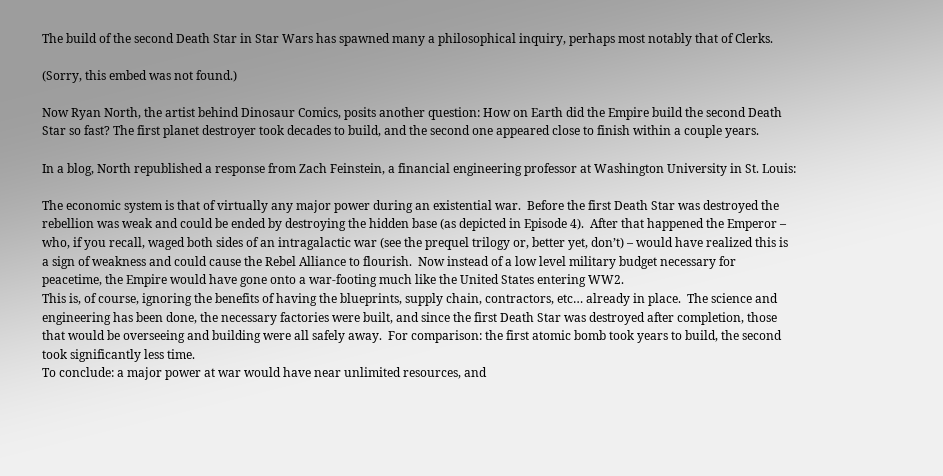The build of the second Death Star in Star Wars has spawned many a philosophical inquiry, perhaps most notably that of Clerks.

(Sorry, this embed was not found.)

Now Ryan North, the artist behind Dinosaur Comics, posits another question: How on Earth did the Empire build the second Death Star so fast? The first planet destroyer took decades to build, and the second one appeared close to finish within a couple years.

In a blog, North republished a response from Zach Feinstein, a financial engineering professor at Washington University in St. Louis:

The economic system is that of virtually any major power during an existential war.  Before the first Death Star was destroyed the rebellion was weak and could be ended by destroying the hidden base (as depicted in Episode 4).  After that happened the Emperor – who, if you recall, waged both sides of an intragalactic war (see the prequel trilogy or, better yet, don’t) – would have realized this is a sign of weakness and could cause the Rebel Alliance to flourish.  Now instead of a low level military budget necessary for peacetime, the Empire would have gone onto a war-footing much like the United States entering WW2.
This is, of course, ignoring the benefits of having the blueprints, supply chain, contractors, etc… already in place.  The science and engineering has been done, the necessary factories were built, and since the first Death Star was destroyed after completion, those that would be overseeing and building were all safely away.  For comparison: the first atomic bomb took years to build, the second took significantly less time.
To conclude: a major power at war would have near unlimited resources, and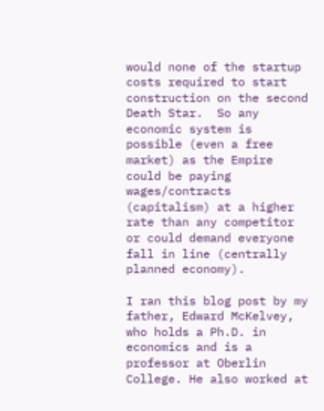would none of the startup costs required to start construction on the second Death Star.  So any economic system is possible (even a free market) as the Empire could be paying wages/contracts (capitalism) at a higher rate than any competitor or could demand everyone fall in line (centrally planned economy).

I ran this blog post by my father, Edward McKelvey, who holds a Ph.D. in economics and is a professor at Oberlin College. He also worked at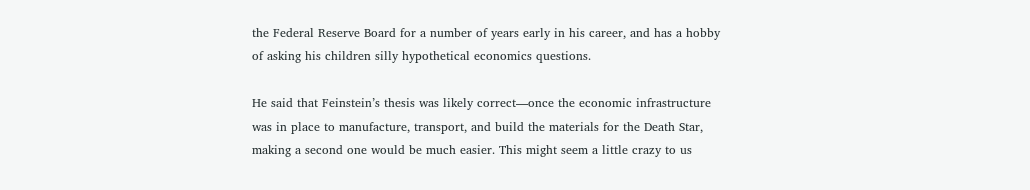the Federal Reserve Board for a number of years early in his career, and has a hobby of asking his children silly hypothetical economics questions.

He said that Feinstein’s thesis was likely correct—once the economic infrastructure was in place to manufacture, transport, and build the materials for the Death Star, making a second one would be much easier. This might seem a little crazy to us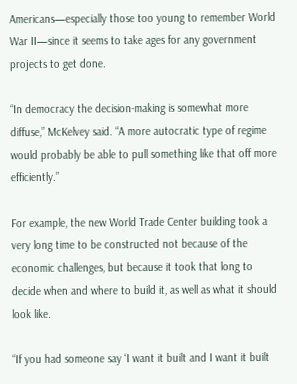Americans—especially those too young to remember World War II—since it seems to take ages for any government projects to get done.

“In democracy the decision-making is somewhat more diffuse,” McKelvey said. “A more autocratic type of regime would probably be able to pull something like that off more efficiently.”

For example, the new World Trade Center building took a very long time to be constructed not because of the economic challenges, but because it took that long to decide when and where to build it, as well as what it should look like.

“If you had someone say ‘I want it built and I want it built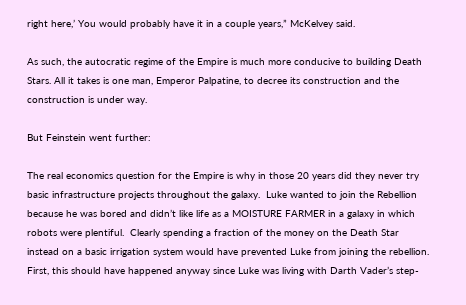right here,’ You would probably have it in a couple years,” McKelvey said.

As such, the autocratic regime of the Empire is much more conducive to building Death Stars. All it takes is one man, Emperor Palpatine, to decree its construction and the construction is under way.

But Feinstein went further:

The real economics question for the Empire is why in those 20 years did they never try basic infrastructure projects throughout the galaxy.  Luke wanted to join the Rebellion because he was bored and didn’t like life as a MOISTURE FARMER in a galaxy in which robots were plentiful.  Clearly spending a fraction of the money on the Death Star instead on a basic irrigation system would have prevented Luke from joining the rebellion.
First, this should have happened anyway since Luke was living with Darth Vader’s step-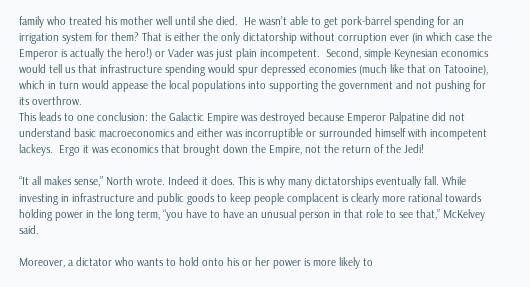family who treated his mother well until she died.  He wasn’t able to get pork-barrel spending for an irrigation system for them? That is either the only dictatorship without corruption ever (in which case the Emperor is actually the hero!) or Vader was just plain incompetent.  Second, simple Keynesian economics would tell us that infrastructure spending would spur depressed economies (much like that on Tatooine), which in turn would appease the local populations into supporting the government and not pushing for its overthrow.
This leads to one conclusion: the Galactic Empire was destroyed because Emperor Palpatine did not understand basic macroeconomics and either was incorruptible or surrounded himself with incompetent lackeys.  Ergo it was economics that brought down the Empire, not the return of the Jedi!

“It all makes sense,” North wrote. Indeed it does. This is why many dictatorships eventually fall. While investing in infrastructure and public goods to keep people complacent is clearly more rational towards holding power in the long term, “you have to have an unusual person in that role to see that,” McKelvey said.

Moreover, a dictator who wants to hold onto his or her power is more likely to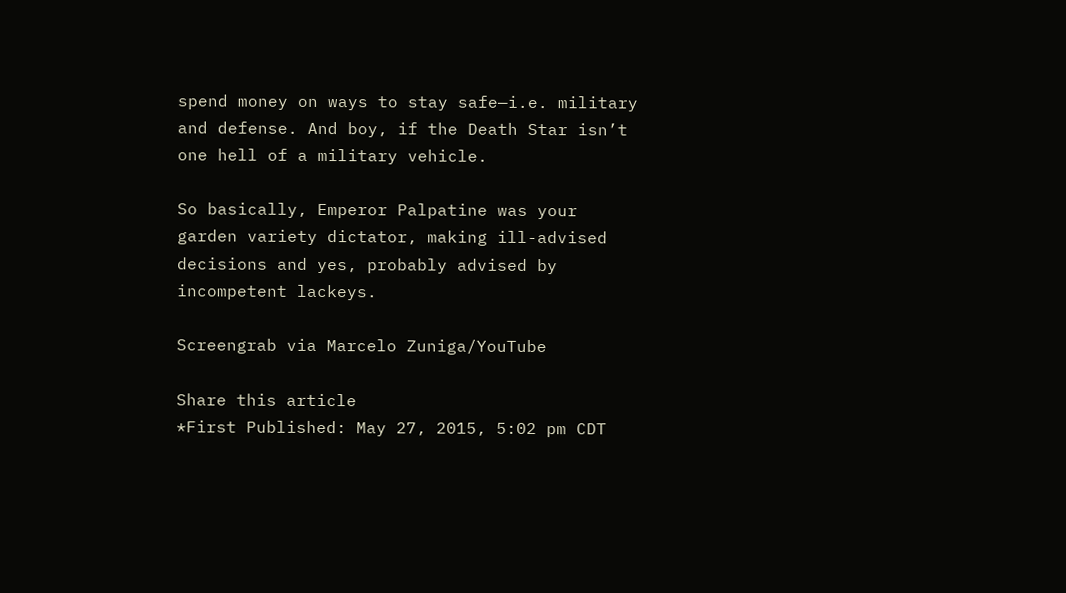spend money on ways to stay safe—i.e. military and defense. And boy, if the Death Star isn’t one hell of a military vehicle.

So basically, Emperor Palpatine was your garden variety dictator, making ill-advised decisions and yes, probably advised by incompetent lackeys.

Screengrab via Marcelo Zuniga/YouTube

Share this article
*First Published: May 27, 2015, 5:02 pm CDT